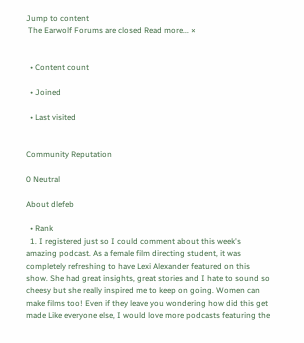Jump to content
 The Earwolf Forums are closed Read more... ×


  • Content count

  • Joined

  • Last visited


Community Reputation

0 Neutral

About dlefeb

  • Rank
  1. I registered just so I could comment about this week's amazing podcast. As a female film directing student, it was completely refreshing to have Lexi Alexander featured on this show. She had great insights, great stories and I hate to sound so cheesy but she really inspired me to keep on going. Women can make films too! Even if they leave you wondering how did this get made Like everyone else, I would love more podcasts featuring the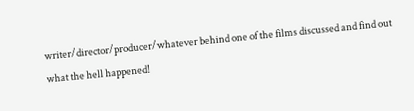writer/director/producer/whatever behind one of the films discussed and find out what the hell happened!